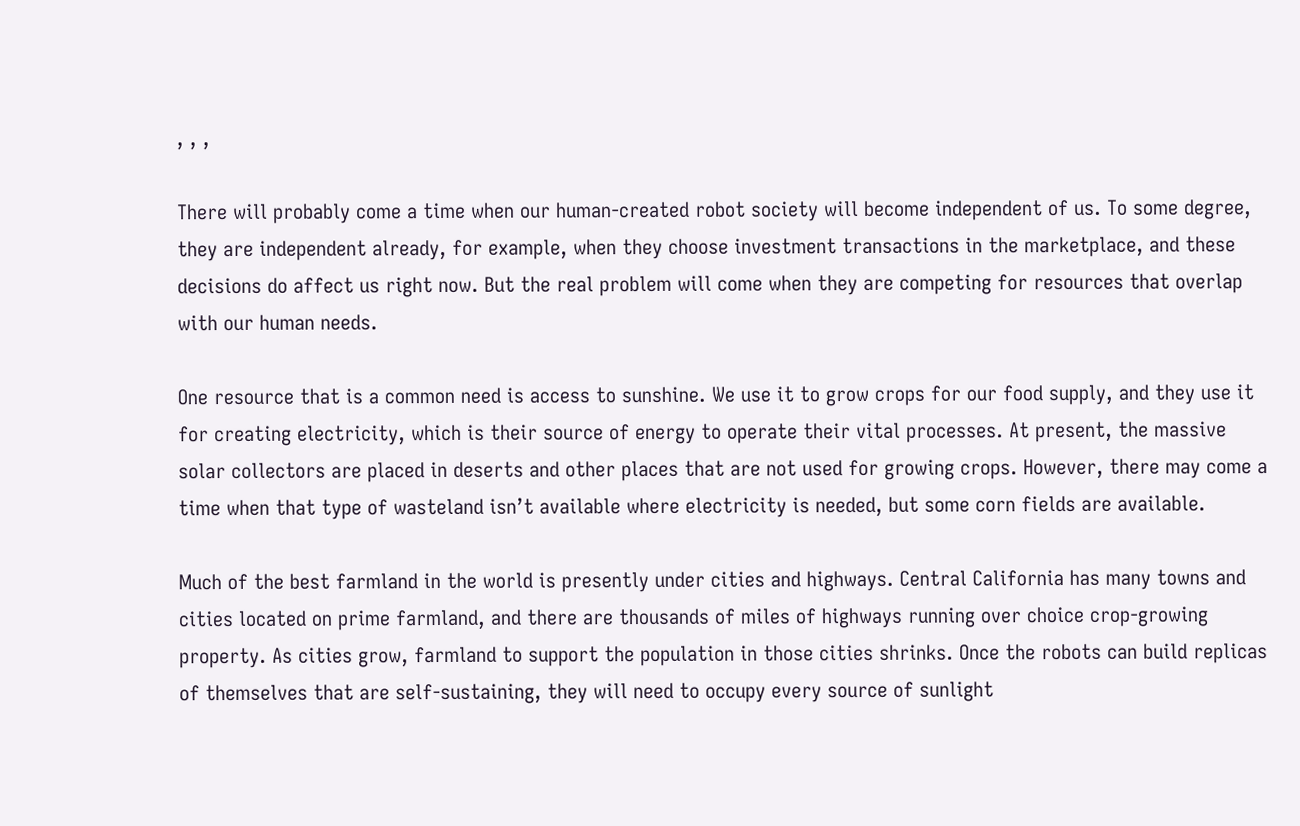, , ,

There will probably come a time when our human-created robot society will become independent of us. To some degree, they are independent already, for example, when they choose investment transactions in the marketplace, and these decisions do affect us right now. But the real problem will come when they are competing for resources that overlap with our human needs.

One resource that is a common need is access to sunshine. We use it to grow crops for our food supply, and they use it for creating electricity, which is their source of energy to operate their vital processes. At present, the massive solar collectors are placed in deserts and other places that are not used for growing crops. However, there may come a time when that type of wasteland isn’t available where electricity is needed, but some corn fields are available.

Much of the best farmland in the world is presently under cities and highways. Central California has many towns and cities located on prime farmland, and there are thousands of miles of highways running over choice crop-growing property. As cities grow, farmland to support the population in those cities shrinks. Once the robots can build replicas of themselves that are self-sustaining, they will need to occupy every source of sunlight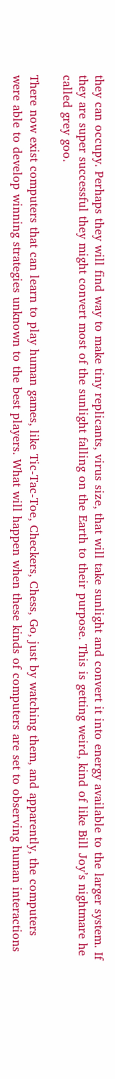they can occupy. Perhaps they will find way to make tiny replicants, virus size, that will take sunlight and convert it into energy available to the larger system. If they are super successful they might convert most of the sunlight falling on the Earth to their purpose. This is getting weird, kind of like Bill Joy’s nightmare he called grey goo.

There now exist computers that can learn to play human games, like Tic-Tac-Toe, Checkers, Chess, Go, just by watching them, and apparently, the computers were able to develop winning strategies unknown to the best players. What will happen when these kinds of computers are set to observing human interactions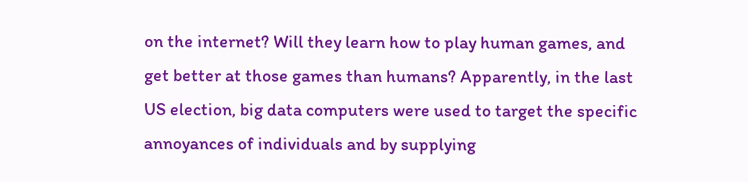on the internet? Will they learn how to play human games, and get better at those games than humans? Apparently, in the last US election, big data computers were used to target the specific annoyances of individuals and by supplying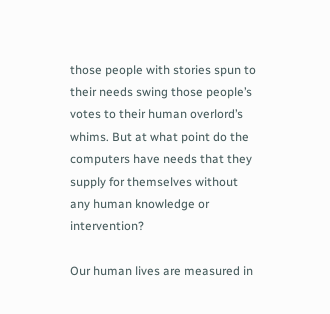those people with stories spun to their needs swing those people’s votes to their human overlord’s whims. But at what point do the computers have needs that they supply for themselves without any human knowledge or intervention?

Our human lives are measured in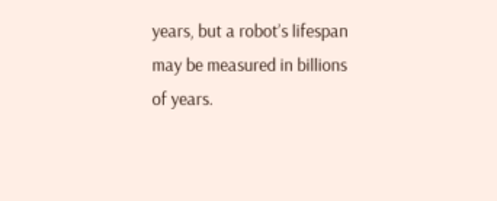years, but a robot’s lifespan may be measured in billions of years.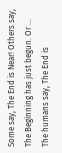Some say, The End is Near! Others say, The Beginning has just begun. Or … The humans say, The End is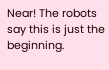Near! The robots say this is just the beginning.